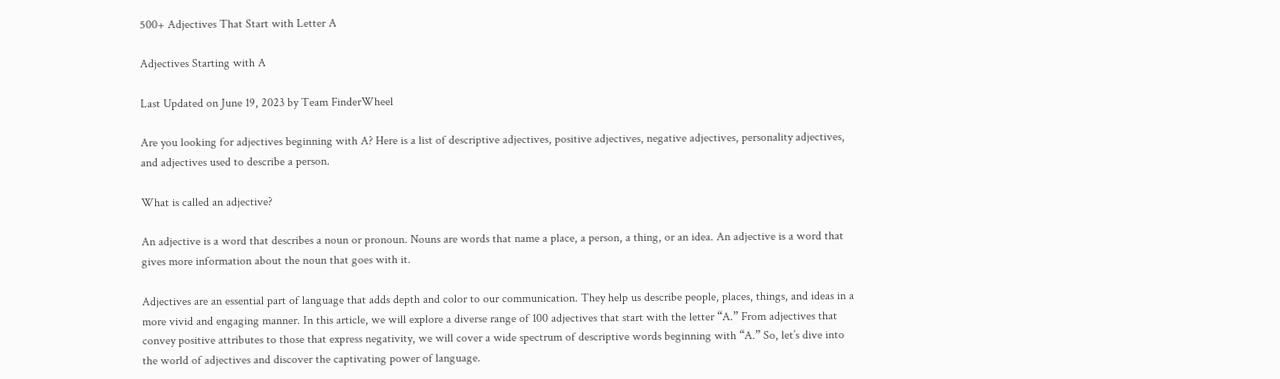500+ Adjectives That Start with Letter A

Adjectives Starting with A

Last Updated on June 19, 2023 by Team FinderWheel

Are you looking for adjectives beginning with A? Here is a list of descriptive adjectives, positive adjectives, negative adjectives, personality adjectives, and adjectives used to describe a person.

What is called an adjective?

An adjective is a word that describes a noun or pronoun. Nouns are words that name a place, a person, a thing, or an idea. An adjective is a word that gives more information about the noun that goes with it.

Adjectives are an essential part of language that adds depth and color to our communication. They help us describe people, places, things, and ideas in a more vivid and engaging manner. In this article, we will explore a diverse range of 100 adjectives that start with the letter “A.” From adjectives that convey positive attributes to those that express negativity, we will cover a wide spectrum of descriptive words beginning with “A.” So, let’s dive into the world of adjectives and discover the captivating power of language.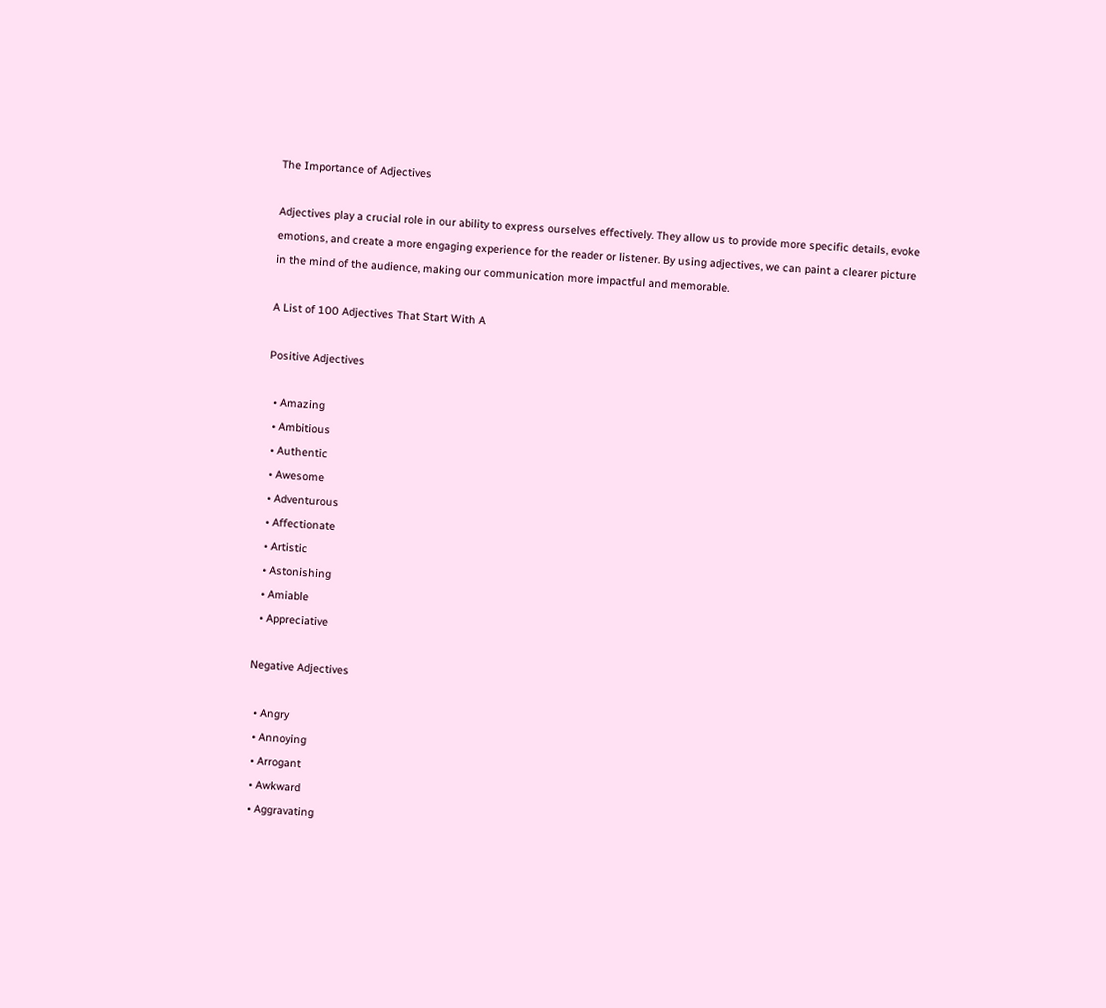The Importance of Adjectives

Adjectives play a crucial role in our ability to express ourselves effectively. They allow us to provide more specific details, evoke emotions, and create a more engaging experience for the reader or listener. By using adjectives, we can paint a clearer picture in the mind of the audience, making our communication more impactful and memorable.

A List of 100 Adjectives That Start With A

Positive Adjectives

  • Amazing
  • Ambitious
  • Authentic
  • Awesome
  • Adventurous
  • Affectionate
  • Artistic
  • Astonishing
  • Amiable
  • Appreciative

Negative Adjectives

  • Angry
  • Annoying
  • Arrogant
  • Awkward
  • Aggravating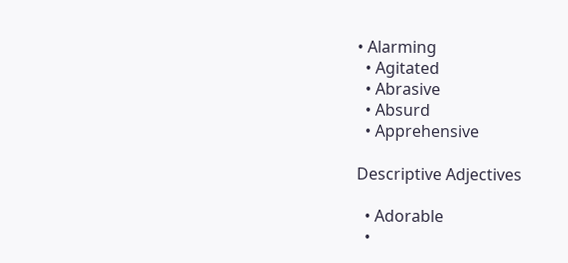• Alarming
  • Agitated
  • Abrasive
  • Absurd
  • Apprehensive

Descriptive Adjectives

  • Adorable
  •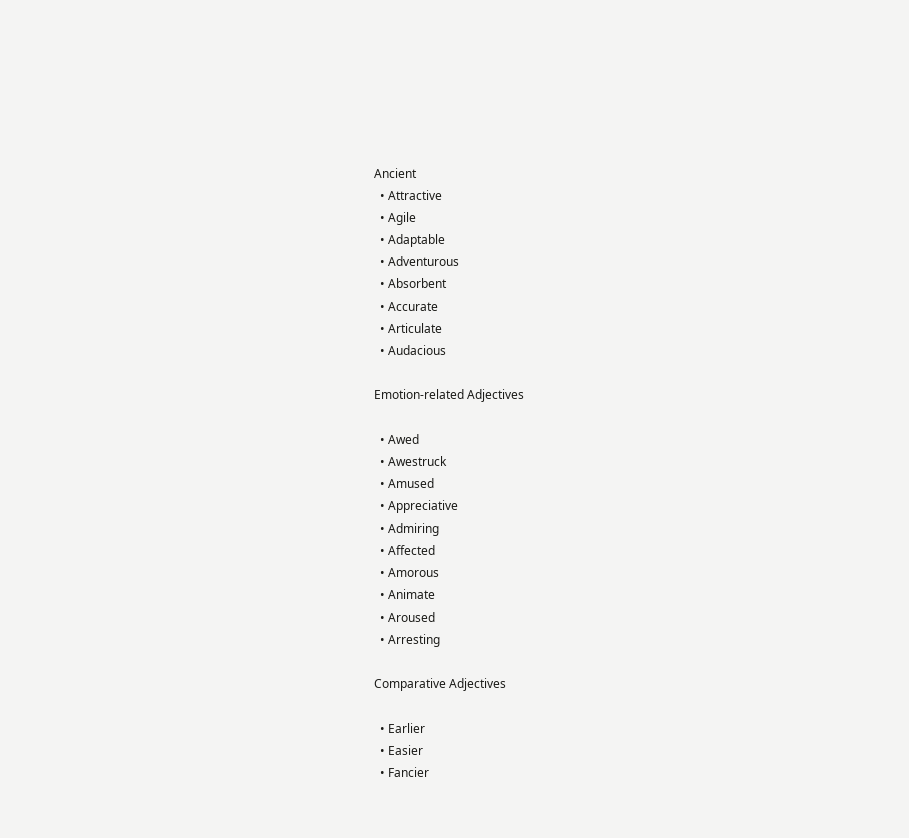Ancient
  • Attractive
  • Agile
  • Adaptable
  • Adventurous
  • Absorbent
  • Accurate
  • Articulate
  • Audacious

Emotion-related Adjectives

  • Awed
  • Awestruck
  • Amused
  • Appreciative
  • Admiring
  • Affected
  • Amorous
  • Animate
  • Aroused
  • Arresting

Comparative Adjectives

  • Earlier
  • Easier
  • Fancier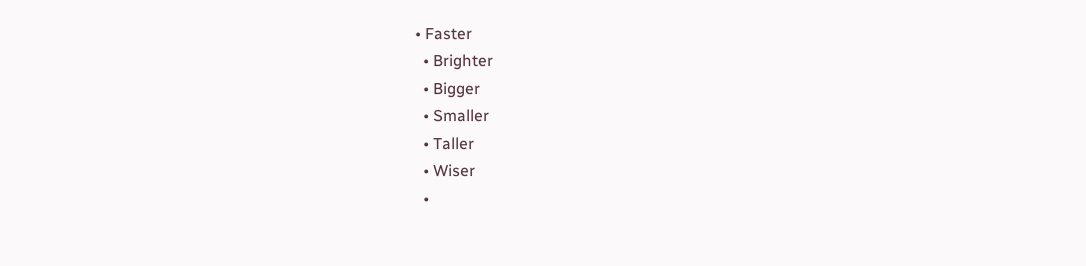• Faster
  • Brighter
  • Bigger
  • Smaller
  • Taller
  • Wiser
  •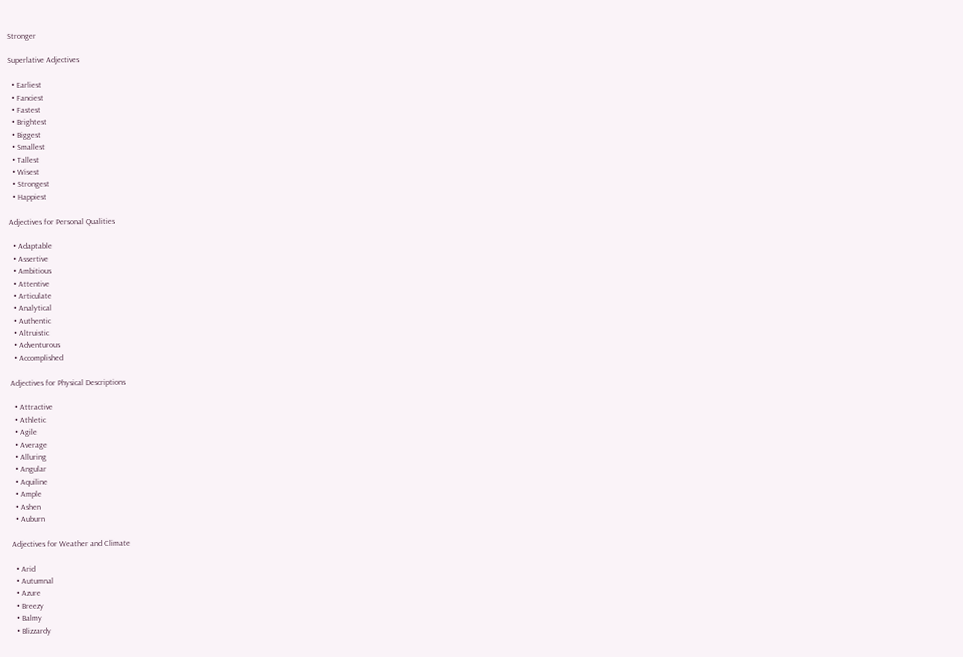Stronger

Superlative Adjectives

  • Earliest
  • Fanciest
  • Fastest
  • Brightest
  • Biggest
  • Smallest
  • Tallest
  • Wisest
  • Strongest
  • Happiest

Adjectives for Personal Qualities

  • Adaptable
  • Assertive
  • Ambitious
  • Attentive
  • Articulate
  • Analytical
  • Authentic
  • Altruistic
  • Adventurous
  • Accomplished

Adjectives for Physical Descriptions

  • Attractive
  • Athletic
  • Agile
  • Average
  • Alluring
  • Angular
  • Aquiline
  • Ample
  • Ashen
  • Auburn

Adjectives for Weather and Climate

  • Arid
  • Autumnal
  • Azure
  • Breezy
  • Balmy
  • Blizzardy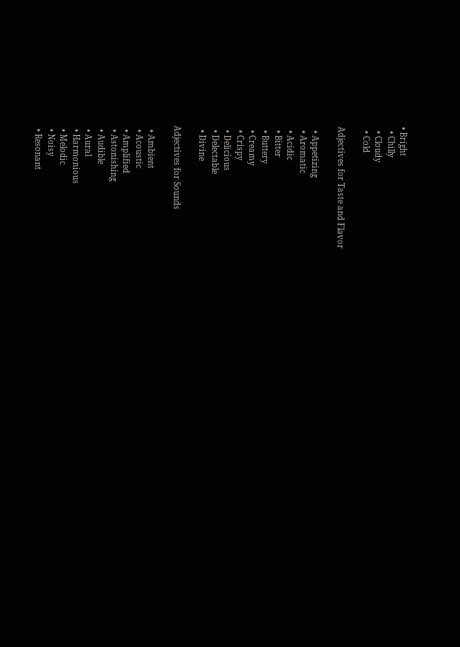• Bright
  • Chilly
  • Cloudy
  • Cold

Adjectives for Taste and Flavor

  • Appetizing
  • Aromatic
  • Acidic
  • Bitter
  • Buttery
  • Creamy
  • Crispy
  • Delicious
  • Delectable
  • Divine

Adjectives for Sounds

  • Ambient
  • Acoustic
  • Amplified
  • Astonishing
  • Audible
  • Aural
  • Harmonious
  • Melodic
  • Noisy
  • Resonant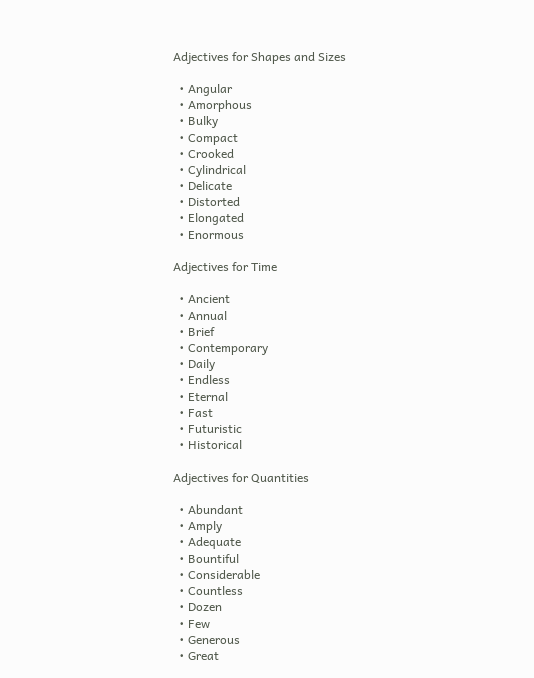Adjectives for Shapes and Sizes

  • Angular
  • Amorphous
  • Bulky
  • Compact
  • Crooked
  • Cylindrical
  • Delicate
  • Distorted
  • Elongated
  • Enormous

Adjectives for Time

  • Ancient
  • Annual
  • Brief
  • Contemporary
  • Daily
  • Endless
  • Eternal
  • Fast
  • Futuristic
  • Historical

Adjectives for Quantities

  • Abundant
  • Amply
  • Adequate
  • Bountiful
  • Considerable
  • Countless
  • Dozen
  • Few
  • Generous
  • Great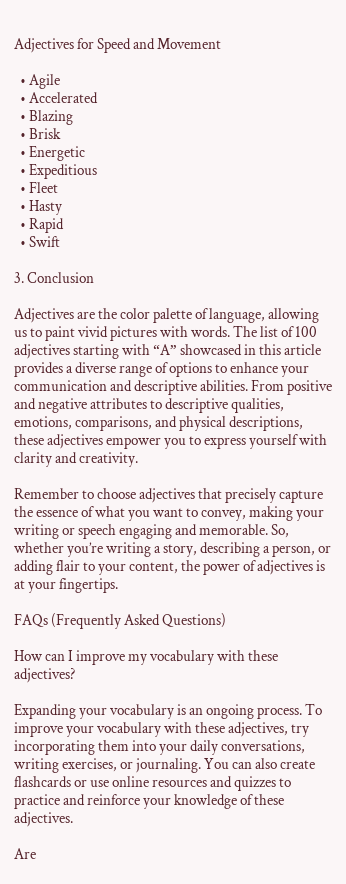Adjectives for Speed and Movement

  • Agile
  • Accelerated
  • Blazing
  • Brisk
  • Energetic
  • Expeditious
  • Fleet
  • Hasty
  • Rapid
  • Swift

3. Conclusion

Adjectives are the color palette of language, allowing us to paint vivid pictures with words. The list of 100 adjectives starting with “A” showcased in this article provides a diverse range of options to enhance your communication and descriptive abilities. From positive and negative attributes to descriptive qualities, emotions, comparisons, and physical descriptions, these adjectives empower you to express yourself with clarity and creativity.

Remember to choose adjectives that precisely capture the essence of what you want to convey, making your writing or speech engaging and memorable. So, whether you’re writing a story, describing a person, or adding flair to your content, the power of adjectives is at your fingertips.

FAQs (Frequently Asked Questions)

How can I improve my vocabulary with these adjectives?

Expanding your vocabulary is an ongoing process. To improve your vocabulary with these adjectives, try incorporating them into your daily conversations, writing exercises, or journaling. You can also create flashcards or use online resources and quizzes to practice and reinforce your knowledge of these adjectives.

Are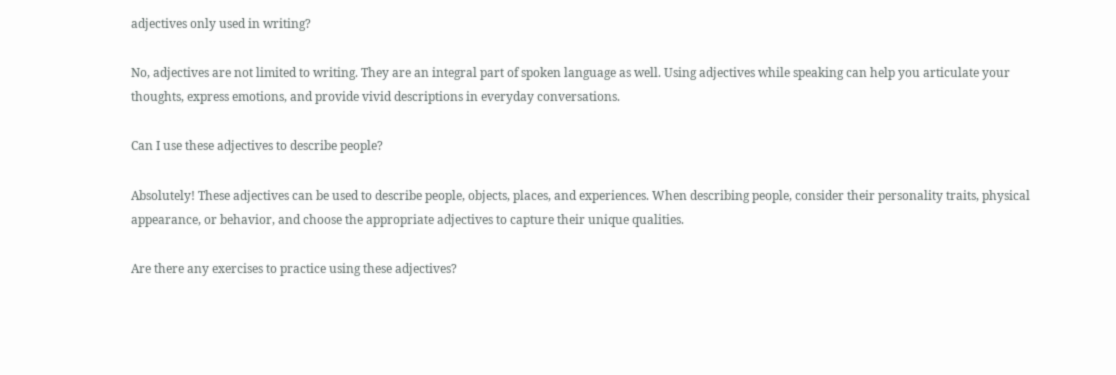adjectives only used in writing?

No, adjectives are not limited to writing. They are an integral part of spoken language as well. Using adjectives while speaking can help you articulate your thoughts, express emotions, and provide vivid descriptions in everyday conversations.

Can I use these adjectives to describe people?

Absolutely! These adjectives can be used to describe people, objects, places, and experiences. When describing people, consider their personality traits, physical appearance, or behavior, and choose the appropriate adjectives to capture their unique qualities.

Are there any exercises to practice using these adjectives?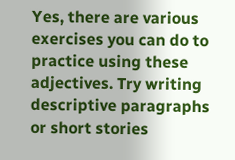Yes, there are various exercises you can do to practice using these adjectives. Try writing descriptive paragraphs or short stories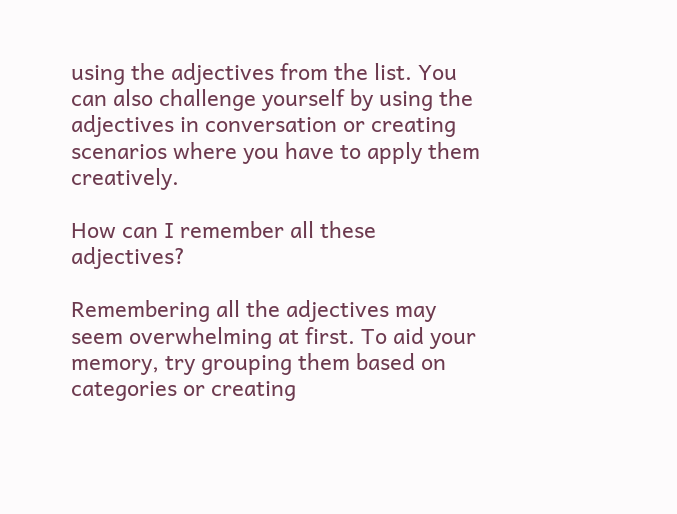using the adjectives from the list. You can also challenge yourself by using the adjectives in conversation or creating scenarios where you have to apply them creatively.

How can I remember all these adjectives?

Remembering all the adjectives may seem overwhelming at first. To aid your memory, try grouping them based on categories or creating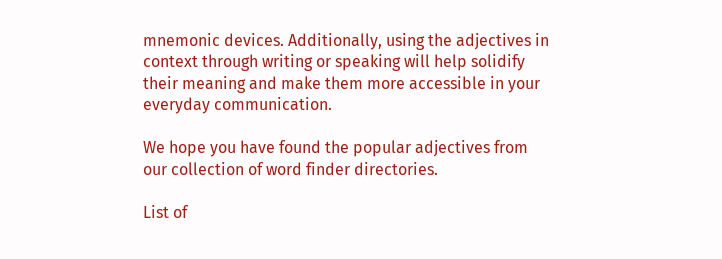mnemonic devices. Additionally, using the adjectives in context through writing or speaking will help solidify their meaning and make them more accessible in your everyday communication.

We hope you have found the popular adjectives from our collection of word finder directories.

List of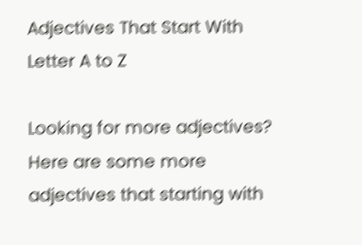Adjectives That Start With Letter A to Z

Looking for more adjectives? Here are some more adjectives that starting with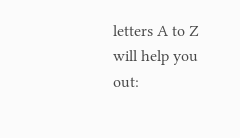letters A to Z will help you out: